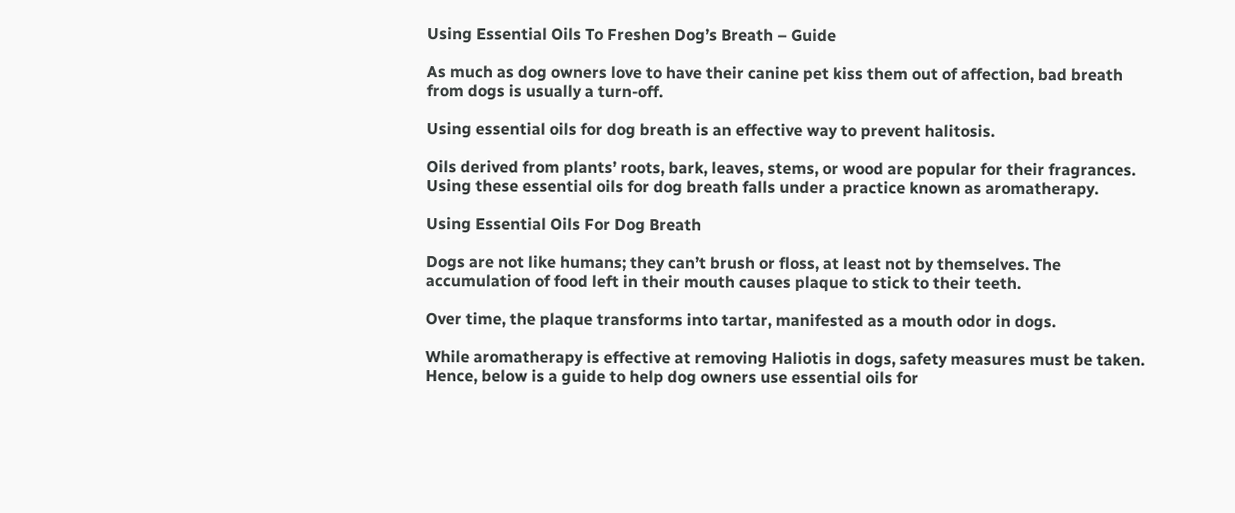Using Essential Oils To Freshen Dog’s Breath – Guide

As much as dog owners love to have their canine pet kiss them out of affection, bad breath from dogs is usually a turn-off.

Using essential oils for dog breath is an effective way to prevent halitosis.

Oils derived from plants’ roots, bark, leaves, stems, or wood are popular for their fragrances. Using these essential oils for dog breath falls under a practice known as aromatherapy.

Using Essential Oils For Dog Breath

Dogs are not like humans; they can’t brush or floss, at least not by themselves. The accumulation of food left in their mouth causes plaque to stick to their teeth.

Over time, the plaque transforms into tartar, manifested as a mouth odor in dogs.

While aromatherapy is effective at removing Haliotis in dogs, safety measures must be taken. Hence, below is a guide to help dog owners use essential oils for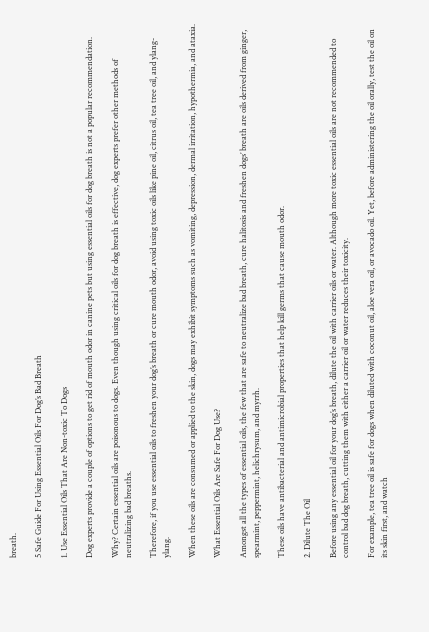breath.

5 Safe Guide For Using Essential Oils For Dog’s Bad Breath

1. Use Essential Oils That Are Non-toxic To Dogs

Dog experts provide a couple of options to get rid of mouth odor in canine pets but using essential oils for dog breath is not a popular recommendation.

Why? Certain essential oils are poisonous to dogs. Even though using critical oils for dog breath is effective, dog experts prefer other methods of neutralizing bad breaths.

Therefore, if you use essential oils to freshen your dog’s breath or cure mouth odor, avoid using toxic oils like pine oil, citrus oil, tea tree oil, and ylang-ylang.

When these oils are consumed or applied to the skin, dogs may exhibit symptoms such as vomiting, depression, dermal irritation, hypothermia, and ataxia.

What Essential Oils Are Safe For Dog Use?

Amongst all the types of essential oils, the few that are safe to neutralize bad breath, cure halitosis and freshen dogs’ breath are oils derived from ginger, spearmint, peppermint, helichrysum, and myrrh.

These oils have antibacterial and antimicrobial properties that help kill germs that cause mouth odor.

2. Dilute The Oil

Before using any essential oil for your dog’s breath, dilute the oil with carrier oils or water. Although more toxic essential oils are not recommended to control bad dog breath, cutting them with either a carrier oil or water reduces their toxicity.

For example, tea tree oil is safe for dogs when diluted with coconut oil, aloe vera oil, or avocado oil. Yet, before administering the oil orally, test the oil on its skin first, and watch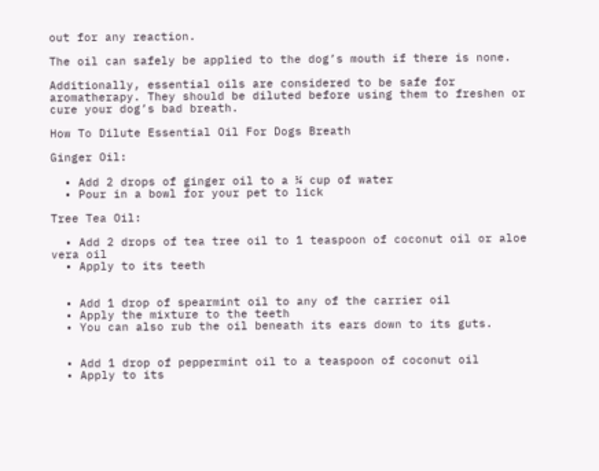out for any reaction.

The oil can safely be applied to the dog’s mouth if there is none.

Additionally, essential oils are considered to be safe for aromatherapy. They should be diluted before using them to freshen or cure your dog’s bad breath.

How To Dilute Essential Oil For Dogs Breath

Ginger Oil:

  • Add 2 drops of ginger oil to a ¼ cup of water
  • Pour in a bowl for your pet to lick

Tree Tea Oil:

  • Add 2 drops of tea tree oil to 1 teaspoon of coconut oil or aloe vera oil
  • Apply to its teeth


  • Add 1 drop of spearmint oil to any of the carrier oil
  • Apply the mixture to the teeth
  • You can also rub the oil beneath its ears down to its guts.


  • Add 1 drop of peppermint oil to a teaspoon of coconut oil
  • Apply to its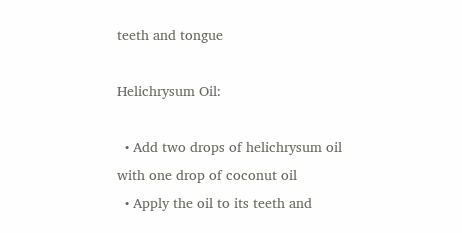teeth and tongue

Helichrysum Oil:

  • Add two drops of helichrysum oil with one drop of coconut oil
  • Apply the oil to its teeth and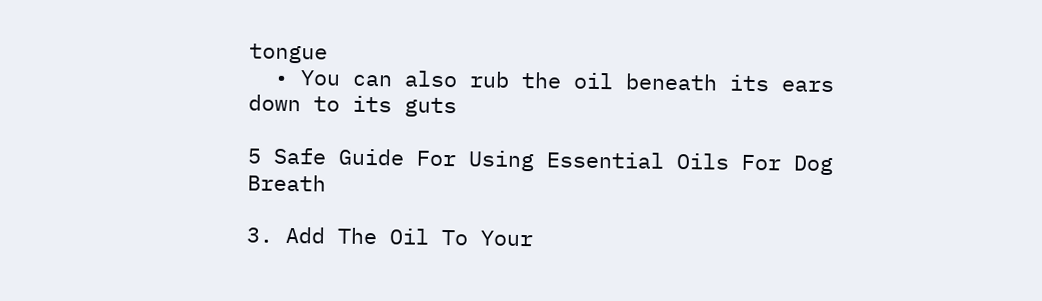tongue
  • You can also rub the oil beneath its ears down to its guts

5 Safe Guide For Using Essential Oils For Dog Breath

3. Add The Oil To Your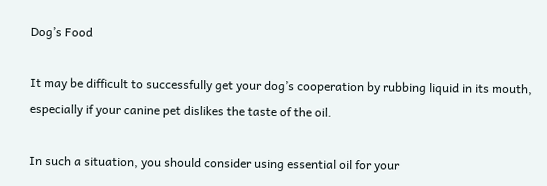Dog’s Food

It may be difficult to successfully get your dog’s cooperation by rubbing liquid in its mouth, especially if your canine pet dislikes the taste of the oil.

In such a situation, you should consider using essential oil for your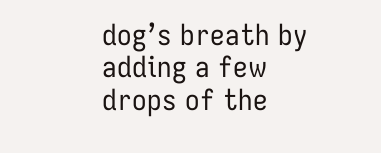dog’s breath by adding a few drops of the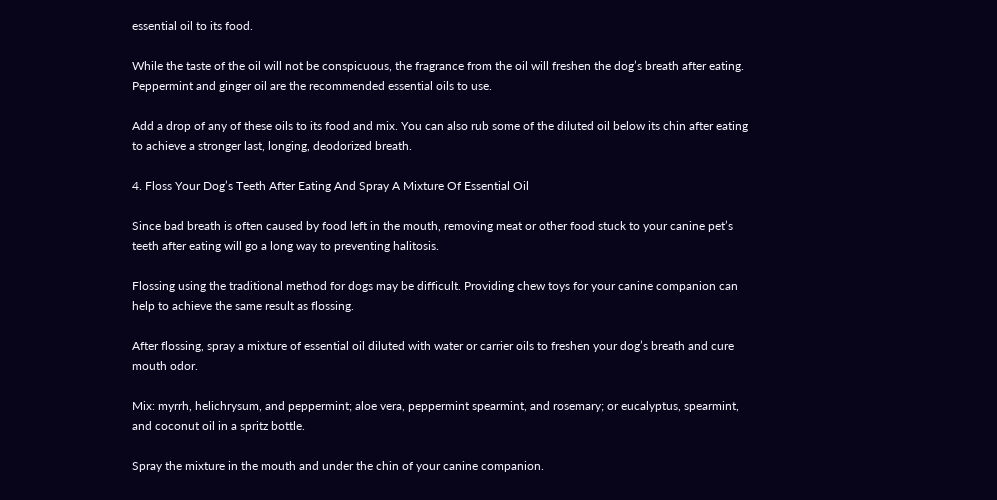essential oil to its food.

While the taste of the oil will not be conspicuous, the fragrance from the oil will freshen the dog’s breath after eating. Peppermint and ginger oil are the recommended essential oils to use.

Add a drop of any of these oils to its food and mix. You can also rub some of the diluted oil below its chin after eating to achieve a stronger last, longing, deodorized breath.

4. Floss Your Dog’s Teeth After Eating And Spray A Mixture Of Essential Oil

Since bad breath is often caused by food left in the mouth, removing meat or other food stuck to your canine pet’s teeth after eating will go a long way to preventing halitosis.

Flossing using the traditional method for dogs may be difficult. Providing chew toys for your canine companion can help to achieve the same result as flossing.

After flossing, spray a mixture of essential oil diluted with water or carrier oils to freshen your dog’s breath and cure mouth odor.

Mix: myrrh, helichrysum, and peppermint; aloe vera, peppermint spearmint, and rosemary; or eucalyptus, spearmint, and coconut oil in a spritz bottle.

Spray the mixture in the mouth and under the chin of your canine companion.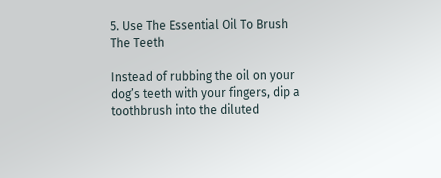5. Use The Essential Oil To Brush The Teeth

Instead of rubbing the oil on your dog’s teeth with your fingers, dip a toothbrush into the diluted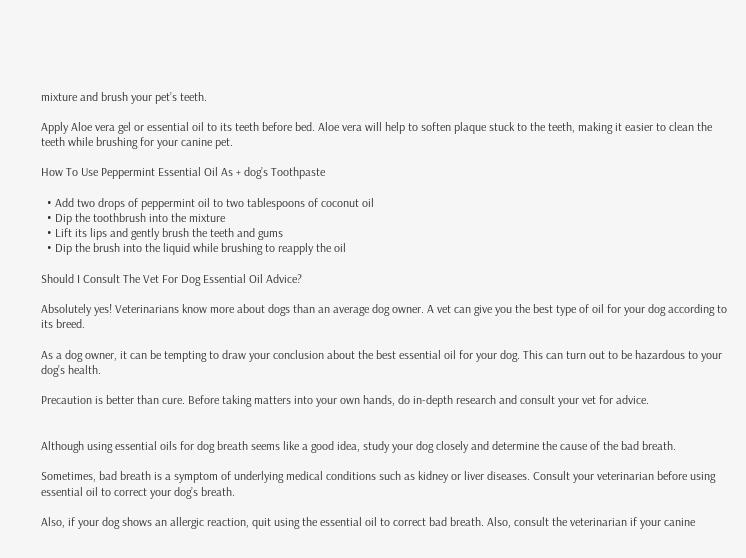mixture and brush your pet’s teeth.

Apply Aloe vera gel or essential oil to its teeth before bed. Aloe vera will help to soften plaque stuck to the teeth, making it easier to clean the teeth while brushing for your canine pet.

How To Use Peppermint Essential Oil As + dog’s Toothpaste

  • Add two drops of peppermint oil to two tablespoons of coconut oil
  • Dip the toothbrush into the mixture
  • Lift its lips and gently brush the teeth and gums
  • Dip the brush into the liquid while brushing to reapply the oil

Should I Consult The Vet For Dog Essential Oil Advice?

Absolutely yes! Veterinarians know more about dogs than an average dog owner. A vet can give you the best type of oil for your dog according to its breed.

As a dog owner, it can be tempting to draw your conclusion about the best essential oil for your dog. This can turn out to be hazardous to your dog’s health.

Precaution is better than cure. Before taking matters into your own hands, do in-depth research and consult your vet for advice.


Although using essential oils for dog breath seems like a good idea, study your dog closely and determine the cause of the bad breath.

Sometimes, bad breath is a symptom of underlying medical conditions such as kidney or liver diseases. Consult your veterinarian before using essential oil to correct your dog’s breath.

Also, if your dog shows an allergic reaction, quit using the essential oil to correct bad breath. Also, consult the veterinarian if your canine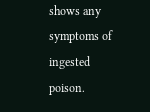shows any symptoms of ingested poison.